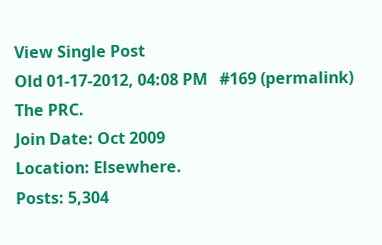View Single Post
Old 01-17-2012, 04:08 PM   #169 (permalink)
The PRC.
Join Date: Oct 2009
Location: Elsewhere.
Posts: 5,304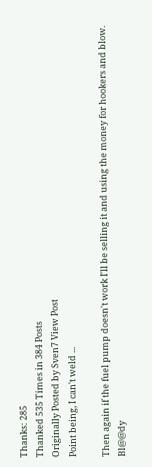Thanks: 285
Thanked 535 Times in 384 Posts
Originally Posted by Sven7 View Post
Point being, I can't weld ...

Then again if the fuel pump doesn't work I'll be selling it and using the money for hookers and blow.
Bl@@dy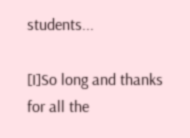students...

[I]So long and thanks for all the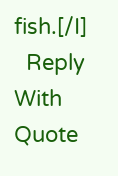fish.[/I]
  Reply With Quote